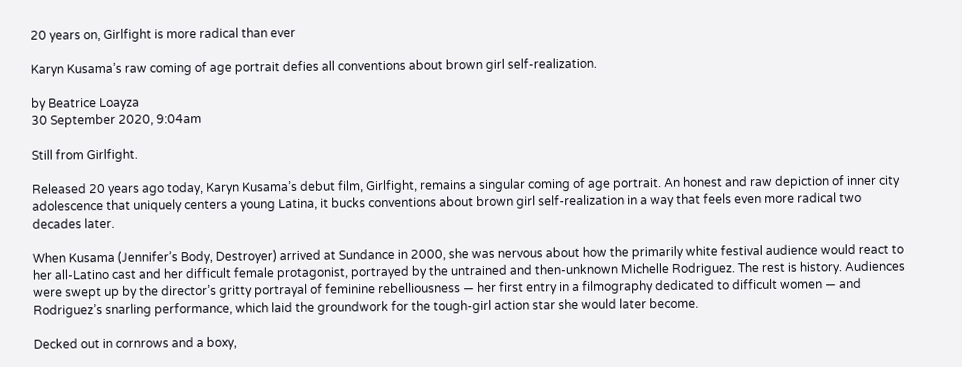20 years on, Girlfight is more radical than ever

Karyn Kusama’s raw coming of age portrait defies all conventions about brown girl self-realization.

by Beatrice Loayza
30 September 2020, 9:04am

Still from Girlfight.

Released 20 years ago today, Karyn Kusama’s debut film, Girlfight, remains a singular coming of age portrait. An honest and raw depiction of inner city adolescence that uniquely centers a young Latina, it bucks conventions about brown girl self-realization in a way that feels even more radical two decades later.

When Kusama (Jennifer’s Body, Destroyer) arrived at Sundance in 2000, she was nervous about how the primarily white festival audience would react to her all-Latino cast and her difficult female protagonist, portrayed by the untrained and then-unknown Michelle Rodriguez. The rest is history. Audiences were swept up by the director’s gritty portrayal of feminine rebelliousness — her first entry in a filmography dedicated to difficult women — and Rodriguez’s snarling performance, which laid the groundwork for the tough-girl action star she would later become.

Decked out in cornrows and a boxy,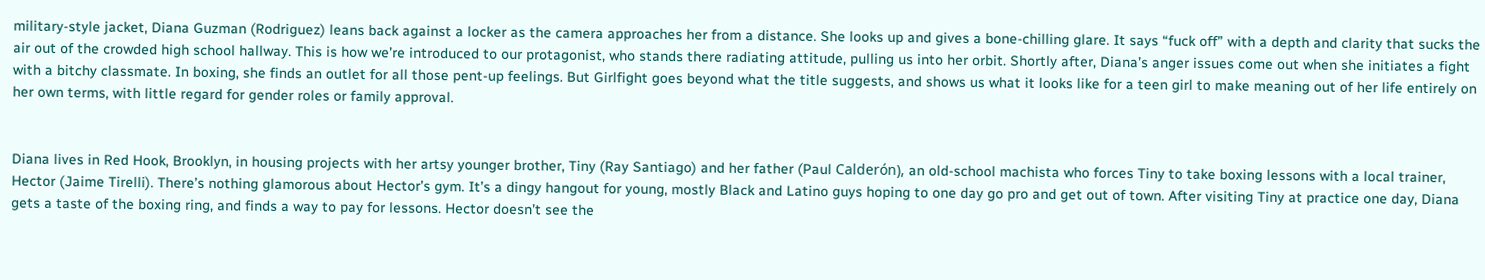military-style jacket, Diana Guzman (Rodriguez) leans back against a locker as the camera approaches her from a distance. She looks up and gives a bone-chilling glare. It says “fuck off” with a depth and clarity that sucks the air out of the crowded high school hallway. This is how we’re introduced to our protagonist, who stands there radiating attitude, pulling us into her orbit. Shortly after, Diana’s anger issues come out when she initiates a fight with a bitchy classmate. In boxing, she finds an outlet for all those pent-up feelings. But Girlfight goes beyond what the title suggests, and shows us what it looks like for a teen girl to make meaning out of her life entirely on her own terms, with little regard for gender roles or family approval.


Diana lives in Red Hook, Brooklyn, in housing projects with her artsy younger brother, Tiny (Ray Santiago) and her father (Paul Calderón), an old-school machista who forces Tiny to take boxing lessons with a local trainer, Hector (Jaime Tirelli). There’s nothing glamorous about Hector’s gym. It’s a dingy hangout for young, mostly Black and Latino guys hoping to one day go pro and get out of town. After visiting Tiny at practice one day, Diana gets a taste of the boxing ring, and finds a way to pay for lessons. Hector doesn’t see the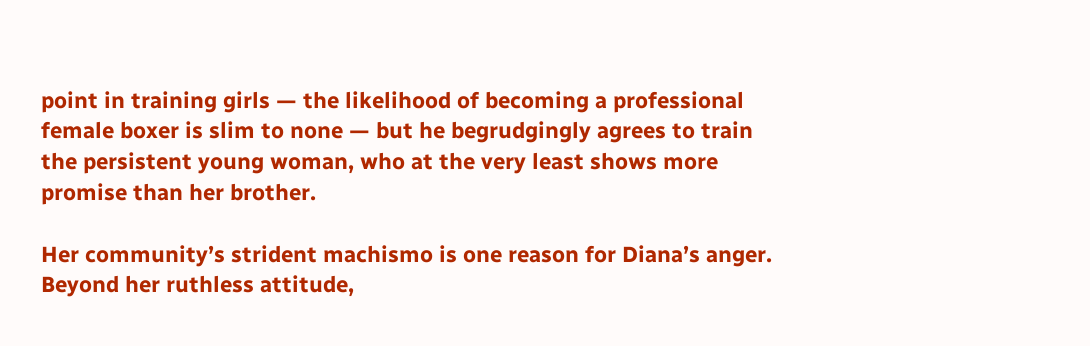point in training girls — the likelihood of becoming a professional female boxer is slim to none — but he begrudgingly agrees to train the persistent young woman, who at the very least shows more promise than her brother.

Her community’s strident machismo is one reason for Diana’s anger. Beyond her ruthless attitude,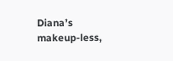Diana’s makeup-less,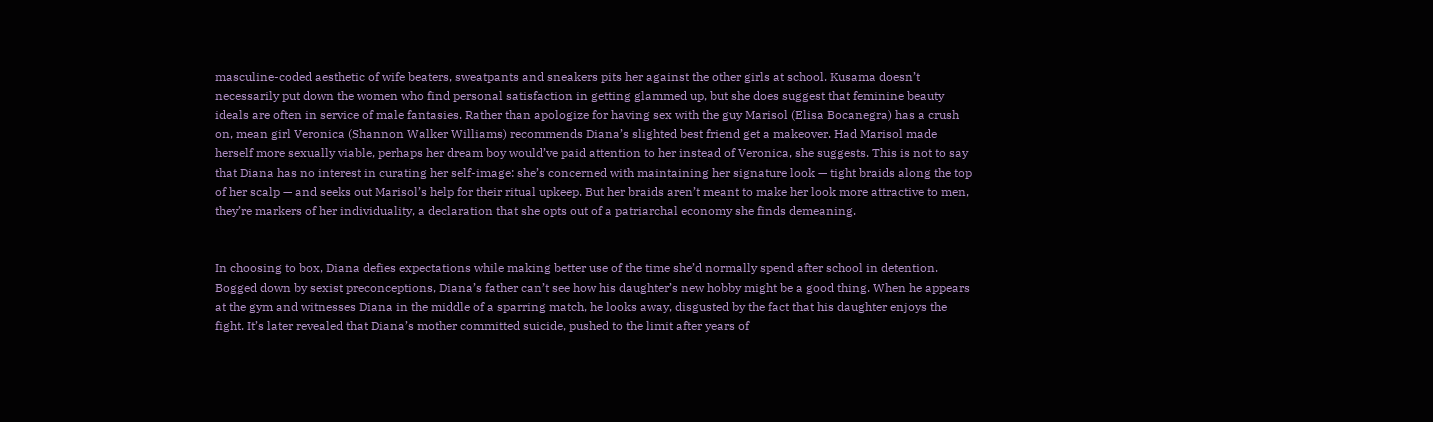masculine-coded aesthetic of wife beaters, sweatpants and sneakers pits her against the other girls at school. Kusama doesn’t necessarily put down the women who find personal satisfaction in getting glammed up, but she does suggest that feminine beauty ideals are often in service of male fantasies. Rather than apologize for having sex with the guy Marisol (Elisa Bocanegra) has a crush on, mean girl Veronica (Shannon Walker Williams) recommends Diana’s slighted best friend get a makeover. Had Marisol made herself more sexually viable, perhaps her dream boy would’ve paid attention to her instead of Veronica, she suggests. This is not to say that Diana has no interest in curating her self-image: she’s concerned with maintaining her signature look — tight braids along the top of her scalp — and seeks out Marisol’s help for their ritual upkeep. But her braids aren’t meant to make her look more attractive to men, they’re markers of her individuality, a declaration that she opts out of a patriarchal economy she finds demeaning.


In choosing to box, Diana defies expectations while making better use of the time she’d normally spend after school in detention. Bogged down by sexist preconceptions, Diana’s father can’t see how his daughter’s new hobby might be a good thing. When he appears at the gym and witnesses Diana in the middle of a sparring match, he looks away, disgusted by the fact that his daughter enjoys the fight. It’s later revealed that Diana’s mother committed suicide, pushed to the limit after years of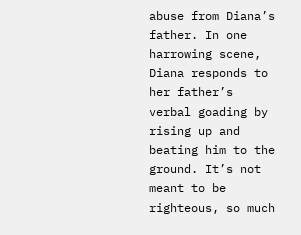abuse from Diana’s father. In one harrowing scene, Diana responds to her father’s verbal goading by rising up and beating him to the ground. It’s not meant to be righteous, so much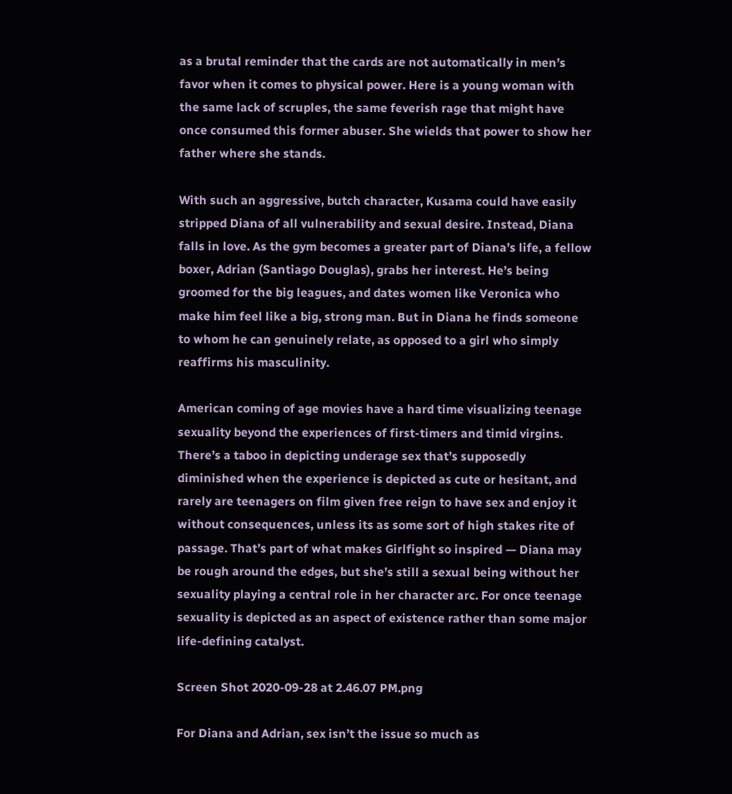as a brutal reminder that the cards are not automatically in men’s favor when it comes to physical power. Here is a young woman with the same lack of scruples, the same feverish rage that might have once consumed this former abuser. She wields that power to show her father where she stands.

With such an aggressive, butch character, Kusama could have easily stripped Diana of all vulnerability and sexual desire. Instead, Diana falls in love. As the gym becomes a greater part of Diana’s life, a fellow boxer, Adrian (Santiago Douglas), grabs her interest. He’s being groomed for the big leagues, and dates women like Veronica who make him feel like a big, strong man. But in Diana he finds someone to whom he can genuinely relate, as opposed to a girl who simply reaffirms his masculinity.

American coming of age movies have a hard time visualizing teenage sexuality beyond the experiences of first-timers and timid virgins. There’s a taboo in depicting underage sex that’s supposedly diminished when the experience is depicted as cute or hesitant, and rarely are teenagers on film given free reign to have sex and enjoy it without consequences, unless its as some sort of high stakes rite of passage. That’s part of what makes Girlfight so inspired — Diana may be rough around the edges, but she’s still a sexual being without her sexuality playing a central role in her character arc. For once teenage sexuality is depicted as an aspect of existence rather than some major life-defining catalyst.

Screen Shot 2020-09-28 at 2.46.07 PM.png

For Diana and Adrian, sex isn’t the issue so much as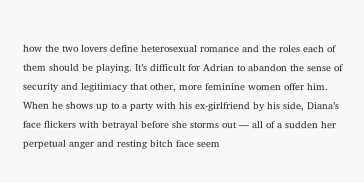how the two lovers define heterosexual romance and the roles each of them should be playing. It’s difficult for Adrian to abandon the sense of security and legitimacy that other, more feminine women offer him. When he shows up to a party with his ex-girlfriend by his side, Diana’s face flickers with betrayal before she storms out — all of a sudden her perpetual anger and resting bitch face seem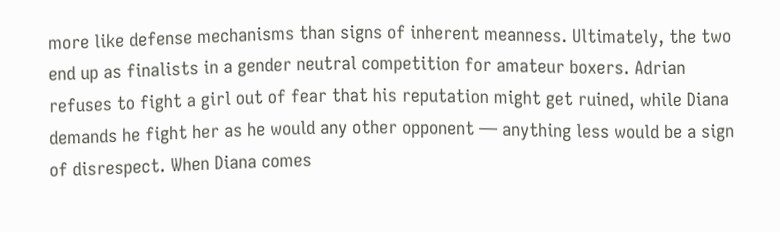more like defense mechanisms than signs of inherent meanness. Ultimately, the two end up as finalists in a gender neutral competition for amateur boxers. Adrian refuses to fight a girl out of fear that his reputation might get ruined, while Diana demands he fight her as he would any other opponent — anything less would be a sign of disrespect. When Diana comes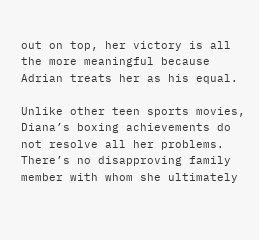out on top, her victory is all the more meaningful because Adrian treats her as his equal.

Unlike other teen sports movies, Diana’s boxing achievements do not resolve all her problems.  There’s no disapproving family member with whom she ultimately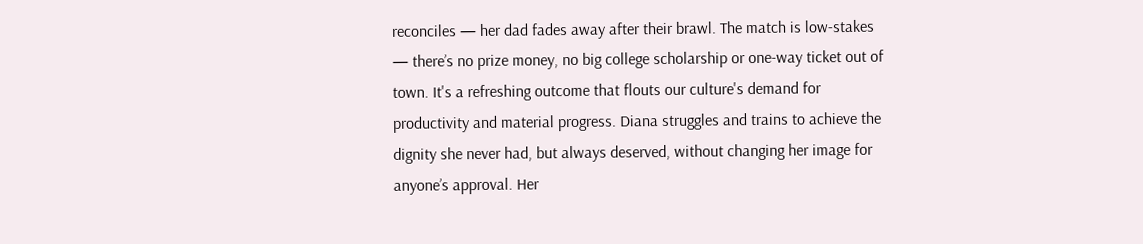reconciles — her dad fades away after their brawl. The match is low-stakes — there’s no prize money, no big college scholarship or one-way ticket out of town. It's a refreshing outcome that flouts our culture's demand for productivity and material progress. Diana struggles and trains to achieve the dignity she never had, but always deserved, without changing her image for anyone’s approval. Her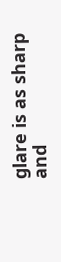glare is as sharp and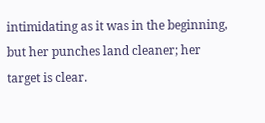intimidating as it was in the beginning, but her punches land cleaner; her target is clear.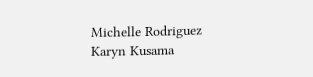Michelle Rodriguez
Karyn Kusama